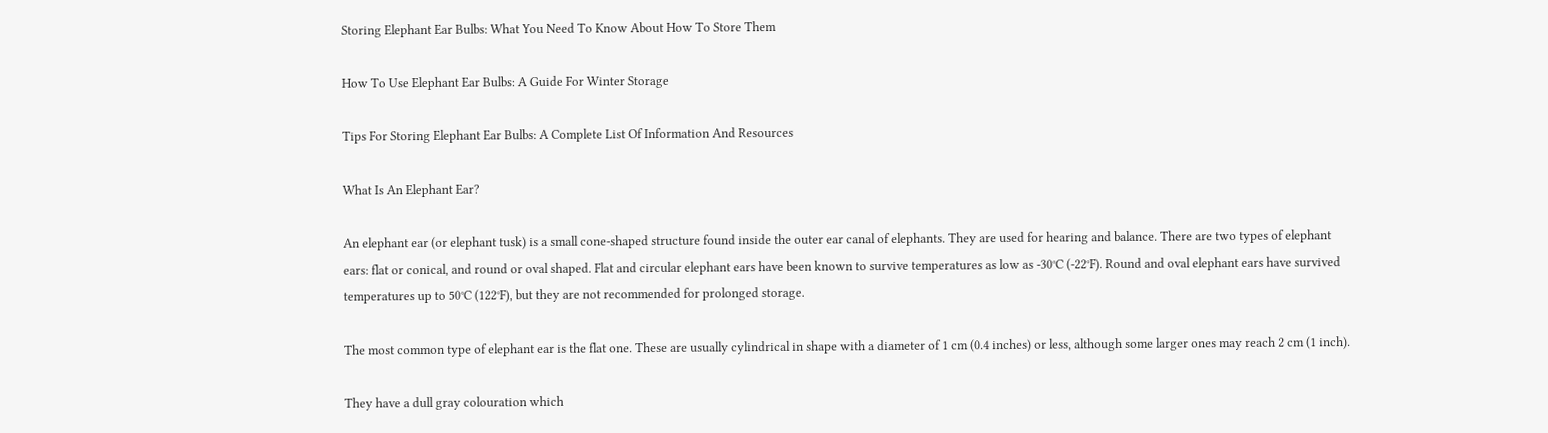Storing Elephant Ear Bulbs: What You Need To Know About How To Store Them

How To Use Elephant Ear Bulbs: A Guide For Winter Storage

Tips For Storing Elephant Ear Bulbs: A Complete List Of Information And Resources

What Is An Elephant Ear?

An elephant ear (or elephant tusk) is a small cone-shaped structure found inside the outer ear canal of elephants. They are used for hearing and balance. There are two types of elephant ears: flat or conical, and round or oval shaped. Flat and circular elephant ears have been known to survive temperatures as low as -30°C (-22°F). Round and oval elephant ears have survived temperatures up to 50°C (122°F), but they are not recommended for prolonged storage.

The most common type of elephant ear is the flat one. These are usually cylindrical in shape with a diameter of 1 cm (0.4 inches) or less, although some larger ones may reach 2 cm (1 inch).

They have a dull gray colouration which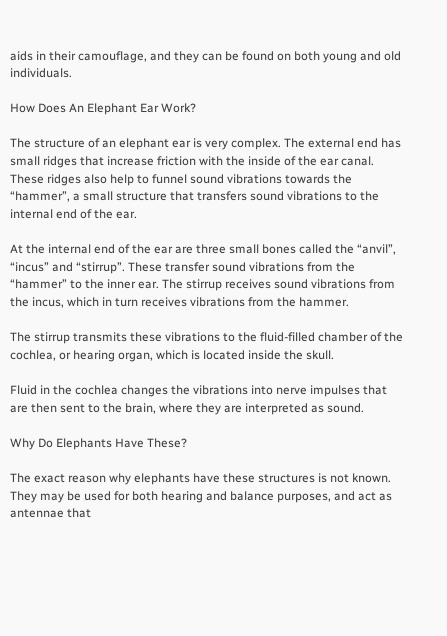aids in their camouflage, and they can be found on both young and old individuals.

How Does An Elephant Ear Work?

The structure of an elephant ear is very complex. The external end has small ridges that increase friction with the inside of the ear canal. These ridges also help to funnel sound vibrations towards the “hammer”, a small structure that transfers sound vibrations to the internal end of the ear.

At the internal end of the ear are three small bones called the “anvil”, “incus” and “stirrup”. These transfer sound vibrations from the “hammer” to the inner ear. The stirrup receives sound vibrations from the incus, which in turn receives vibrations from the hammer.

The stirrup transmits these vibrations to the fluid-filled chamber of the cochlea, or hearing organ, which is located inside the skull.

Fluid in the cochlea changes the vibrations into nerve impulses that are then sent to the brain, where they are interpreted as sound.

Why Do Elephants Have These?

The exact reason why elephants have these structures is not known. They may be used for both hearing and balance purposes, and act as antennae that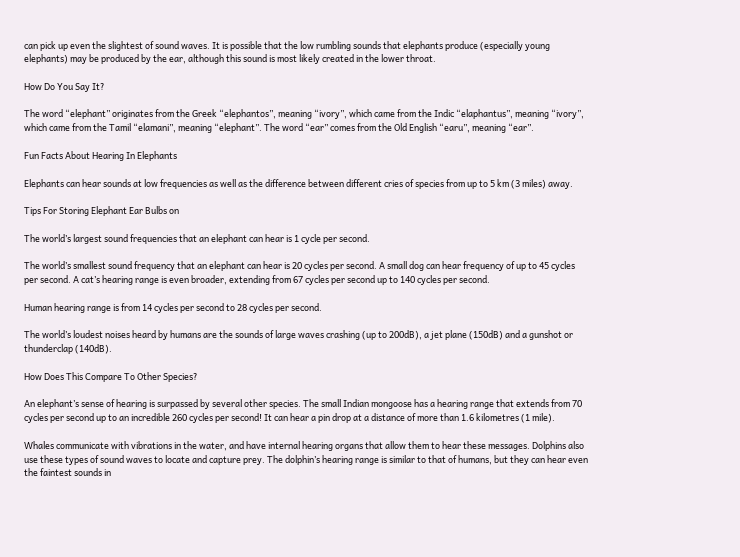can pick up even the slightest of sound waves. It is possible that the low rumbling sounds that elephants produce (especially young elephants) may be produced by the ear, although this sound is most likely created in the lower throat.

How Do You Say It?

The word “elephant” originates from the Greek “elephantos”, meaning “ivory”, which came from the Indic “elaphantus”, meaning “ivory”, which came from the Tamil “elamani”, meaning “elephant”. The word “ear” comes from the Old English “earu”, meaning “ear”.

Fun Facts About Hearing In Elephants

Elephants can hear sounds at low frequencies as well as the difference between different cries of species from up to 5 km (3 miles) away.

Tips For Storing Elephant Ear Bulbs on

The world’s largest sound frequencies that an elephant can hear is 1 cycle per second.

The world’s smallest sound frequency that an elephant can hear is 20 cycles per second. A small dog can hear frequency of up to 45 cycles per second. A cat’s hearing range is even broader, extending from 67 cycles per second up to 140 cycles per second.

Human hearing range is from 14 cycles per second to 28 cycles per second.

The world’s loudest noises heard by humans are the sounds of large waves crashing (up to 200dB), a jet plane (150dB) and a gunshot or thunderclap (140dB).

How Does This Compare To Other Species?

An elephant’s sense of hearing is surpassed by several other species. The small Indian mongoose has a hearing range that extends from 70 cycles per second up to an incredible 260 cycles per second! It can hear a pin drop at a distance of more than 1.6 kilometres (1 mile).

Whales communicate with vibrations in the water, and have internal hearing organs that allow them to hear these messages. Dolphins also use these types of sound waves to locate and capture prey. The dolphin’s hearing range is similar to that of humans, but they can hear even the faintest sounds in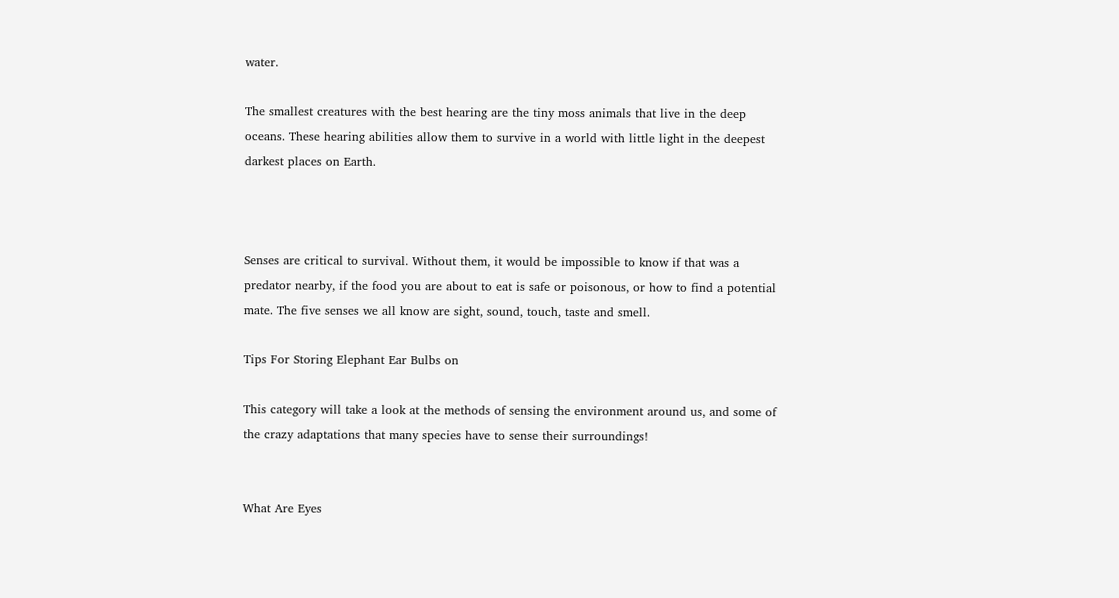water.

The smallest creatures with the best hearing are the tiny moss animals that live in the deep oceans. These hearing abilities allow them to survive in a world with little light in the deepest darkest places on Earth.



Senses are critical to survival. Without them, it would be impossible to know if that was a predator nearby, if the food you are about to eat is safe or poisonous, or how to find a potential mate. The five senses we all know are sight, sound, touch, taste and smell.

Tips For Storing Elephant Ear Bulbs on

This category will take a look at the methods of sensing the environment around us, and some of the crazy adaptations that many species have to sense their surroundings!


What Are Eyes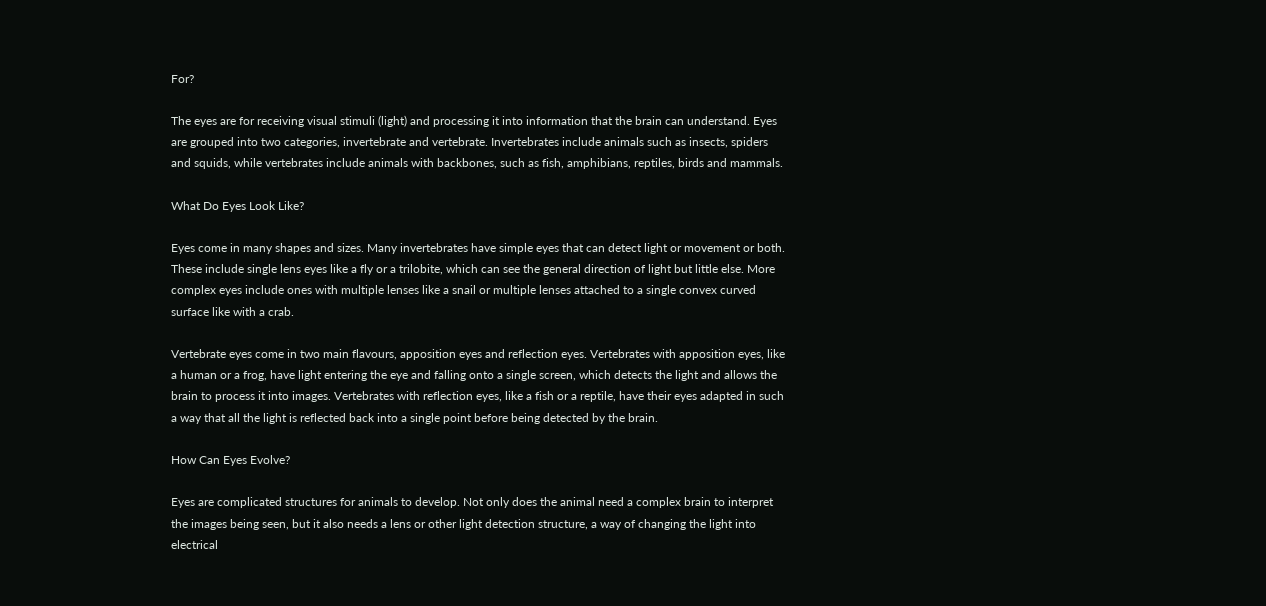For?

The eyes are for receiving visual stimuli (light) and processing it into information that the brain can understand. Eyes are grouped into two categories, invertebrate and vertebrate. Invertebrates include animals such as insects, spiders and squids, while vertebrates include animals with backbones, such as fish, amphibians, reptiles, birds and mammals.

What Do Eyes Look Like?

Eyes come in many shapes and sizes. Many invertebrates have simple eyes that can detect light or movement or both. These include single lens eyes like a fly or a trilobite, which can see the general direction of light but little else. More complex eyes include ones with multiple lenses like a snail or multiple lenses attached to a single convex curved surface like with a crab.

Vertebrate eyes come in two main flavours, apposition eyes and reflection eyes. Vertebrates with apposition eyes, like a human or a frog, have light entering the eye and falling onto a single screen, which detects the light and allows the brain to process it into images. Vertebrates with reflection eyes, like a fish or a reptile, have their eyes adapted in such a way that all the light is reflected back into a single point before being detected by the brain.

How Can Eyes Evolve?

Eyes are complicated structures for animals to develop. Not only does the animal need a complex brain to interpret the images being seen, but it also needs a lens or other light detection structure, a way of changing the light into electrical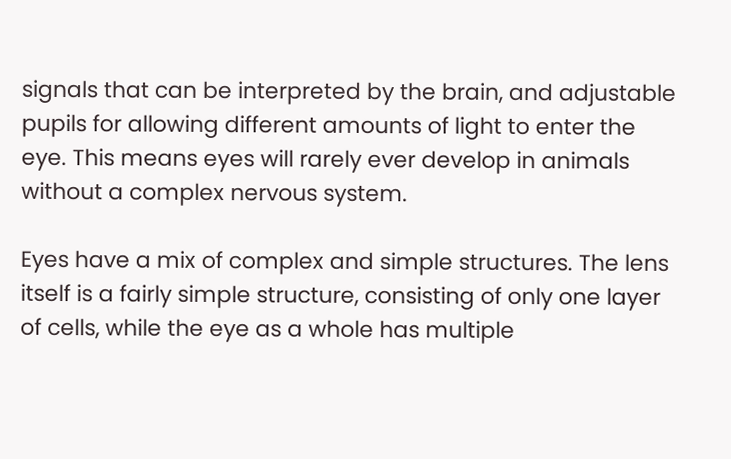signals that can be interpreted by the brain, and adjustable pupils for allowing different amounts of light to enter the eye. This means eyes will rarely ever develop in animals without a complex nervous system.

Eyes have a mix of complex and simple structures. The lens itself is a fairly simple structure, consisting of only one layer of cells, while the eye as a whole has multiple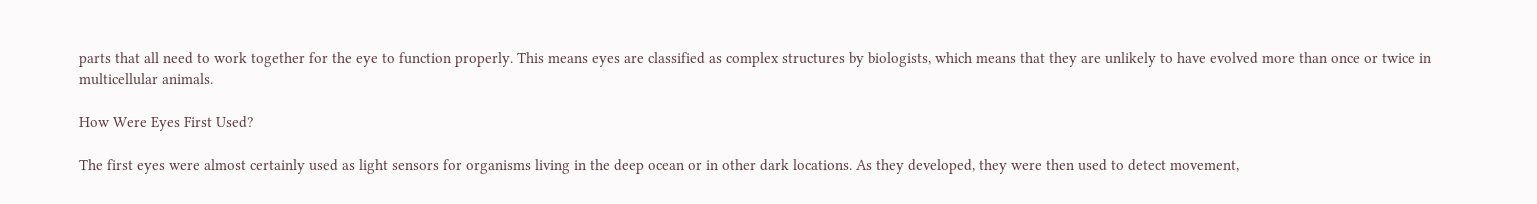parts that all need to work together for the eye to function properly. This means eyes are classified as complex structures by biologists, which means that they are unlikely to have evolved more than once or twice in multicellular animals.

How Were Eyes First Used?

The first eyes were almost certainly used as light sensors for organisms living in the deep ocean or in other dark locations. As they developed, they were then used to detect movement,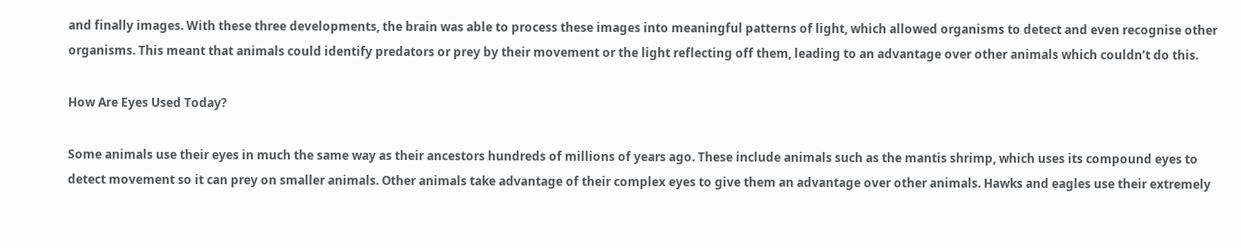and finally images. With these three developments, the brain was able to process these images into meaningful patterns of light, which allowed organisms to detect and even recognise other organisms. This meant that animals could identify predators or prey by their movement or the light reflecting off them, leading to an advantage over other animals which couldn’t do this.

How Are Eyes Used Today?

Some animals use their eyes in much the same way as their ancestors hundreds of millions of years ago. These include animals such as the mantis shrimp, which uses its compound eyes to detect movement so it can prey on smaller animals. Other animals take advantage of their complex eyes to give them an advantage over other animals. Hawks and eagles use their extremely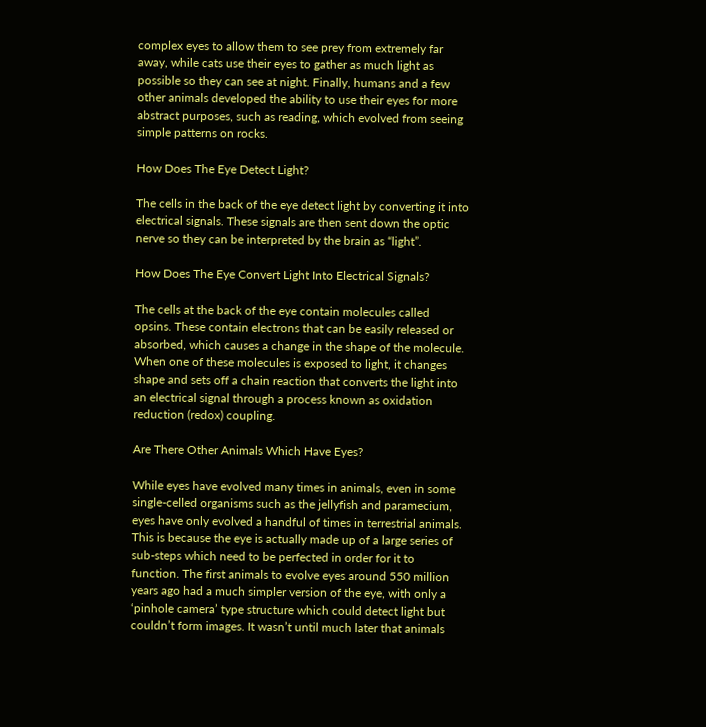complex eyes to allow them to see prey from extremely far away, while cats use their eyes to gather as much light as possible so they can see at night. Finally, humans and a few other animals developed the ability to use their eyes for more abstract purposes, such as reading, which evolved from seeing simple patterns on rocks.

How Does The Eye Detect Light?

The cells in the back of the eye detect light by converting it into electrical signals. These signals are then sent down the optic nerve so they can be interpreted by the brain as “light”.

How Does The Eye Convert Light Into Electrical Signals?

The cells at the back of the eye contain molecules called opsins. These contain electrons that can be easily released or absorbed, which causes a change in the shape of the molecule. When one of these molecules is exposed to light, it changes shape and sets off a chain reaction that converts the light into an electrical signal through a process known as oxidation reduction (redox) coupling.

Are There Other Animals Which Have Eyes?

While eyes have evolved many times in animals, even in some single-celled organisms such as the jellyfish and paramecium, eyes have only evolved a handful of times in terrestrial animals. This is because the eye is actually made up of a large series of sub-steps which need to be perfected in order for it to function. The first animals to evolve eyes around 550 million years ago had a much simpler version of the eye, with only a ‘pinhole camera’ type structure which could detect light but couldn’t form images. It wasn’t until much later that animals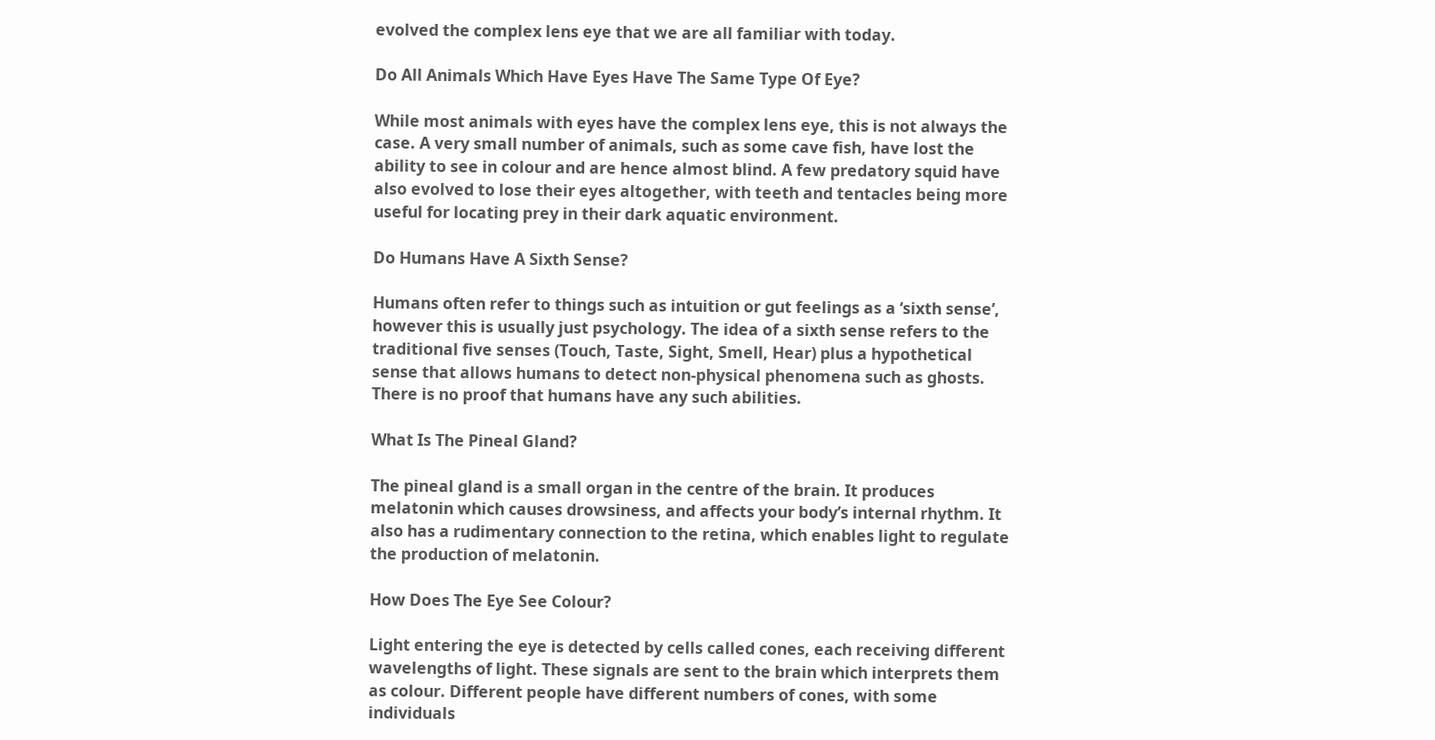evolved the complex lens eye that we are all familiar with today.

Do All Animals Which Have Eyes Have The Same Type Of Eye?

While most animals with eyes have the complex lens eye, this is not always the case. A very small number of animals, such as some cave fish, have lost the ability to see in colour and are hence almost blind. A few predatory squid have also evolved to lose their eyes altogether, with teeth and tentacles being more useful for locating prey in their dark aquatic environment.

Do Humans Have A Sixth Sense?

Humans often refer to things such as intuition or gut feelings as a ‘sixth sense’, however this is usually just psychology. The idea of a sixth sense refers to the traditional five senses (Touch, Taste, Sight, Smell, Hear) plus a hypothetical sense that allows humans to detect non-physical phenomena such as ghosts. There is no proof that humans have any such abilities.

What Is The Pineal Gland?

The pineal gland is a small organ in the centre of the brain. It produces melatonin which causes drowsiness, and affects your body’s internal rhythm. It also has a rudimentary connection to the retina, which enables light to regulate the production of melatonin.

How Does The Eye See Colour?

Light entering the eye is detected by cells called cones, each receiving different wavelengths of light. These signals are sent to the brain which interprets them as colour. Different people have different numbers of cones, with some individuals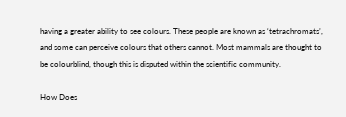having a greater ability to see colours. These people are known as ‘tetrachromats’, and some can perceive colours that others cannot. Most mammals are thought to be colourblind, though this is disputed within the scientific community.

How Does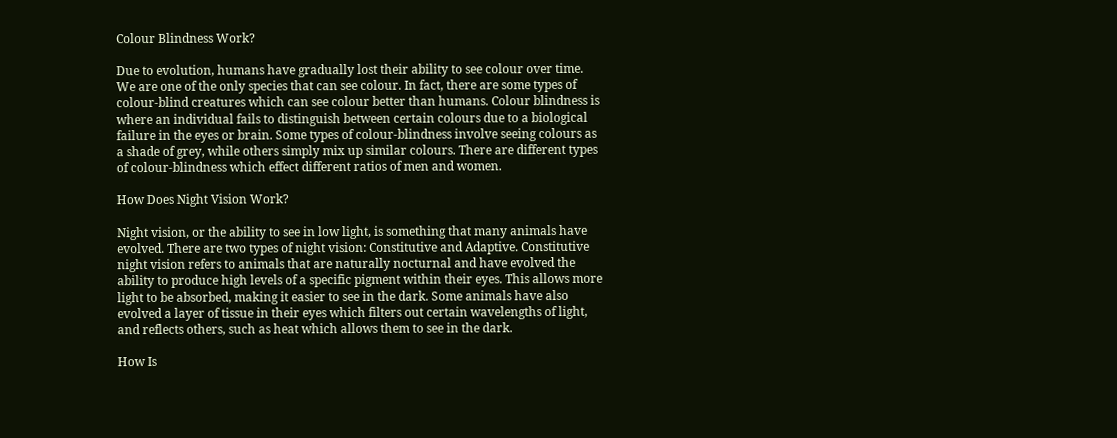Colour Blindness Work?

Due to evolution, humans have gradually lost their ability to see colour over time. We are one of the only species that can see colour. In fact, there are some types of colour-blind creatures which can see colour better than humans. Colour blindness is where an individual fails to distinguish between certain colours due to a biological failure in the eyes or brain. Some types of colour-blindness involve seeing colours as a shade of grey, while others simply mix up similar colours. There are different types of colour-blindness which effect different ratios of men and women.

How Does Night Vision Work?

Night vision, or the ability to see in low light, is something that many animals have evolved. There are two types of night vision: Constitutive and Adaptive. Constitutive night vision refers to animals that are naturally nocturnal and have evolved the ability to produce high levels of a specific pigment within their eyes. This allows more light to be absorbed, making it easier to see in the dark. Some animals have also evolved a layer of tissue in their eyes which filters out certain wavelengths of light, and reflects others, such as heat which allows them to see in the dark.

How Is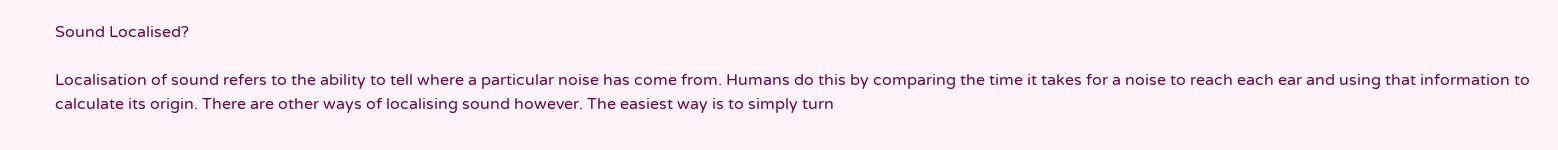Sound Localised?

Localisation of sound refers to the ability to tell where a particular noise has come from. Humans do this by comparing the time it takes for a noise to reach each ear and using that information to calculate its origin. There are other ways of localising sound however. The easiest way is to simply turn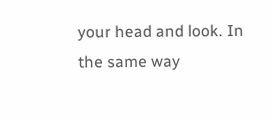your head and look. In the same way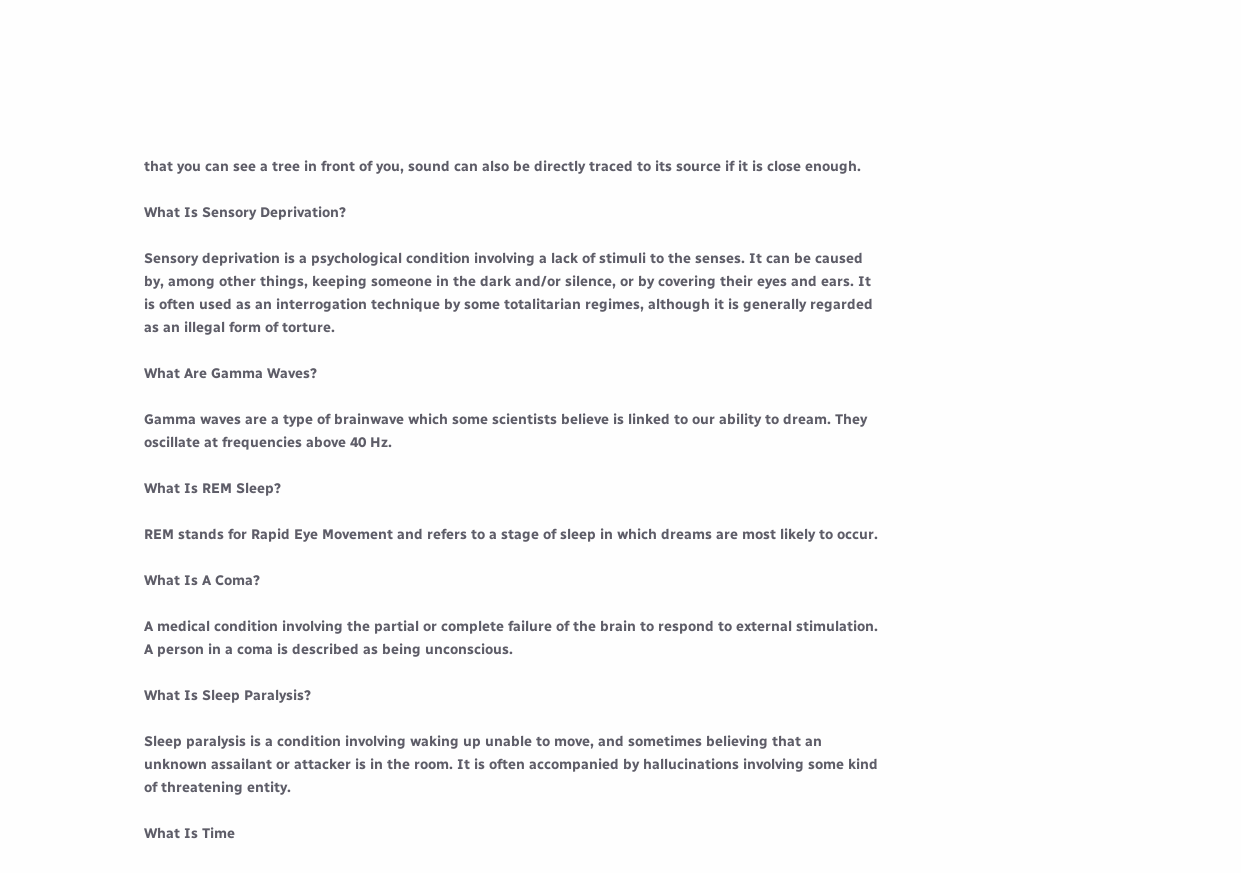that you can see a tree in front of you, sound can also be directly traced to its source if it is close enough.

What Is Sensory Deprivation?

Sensory deprivation is a psychological condition involving a lack of stimuli to the senses. It can be caused by, among other things, keeping someone in the dark and/or silence, or by covering their eyes and ears. It is often used as an interrogation technique by some totalitarian regimes, although it is generally regarded as an illegal form of torture.

What Are Gamma Waves?

Gamma waves are a type of brainwave which some scientists believe is linked to our ability to dream. They oscillate at frequencies above 40 Hz.

What Is REM Sleep?

REM stands for Rapid Eye Movement and refers to a stage of sleep in which dreams are most likely to occur.

What Is A Coma?

A medical condition involving the partial or complete failure of the brain to respond to external stimulation. A person in a coma is described as being unconscious.

What Is Sleep Paralysis?

Sleep paralysis is a condition involving waking up unable to move, and sometimes believing that an unknown assailant or attacker is in the room. It is often accompanied by hallucinations involving some kind of threatening entity.

What Is Time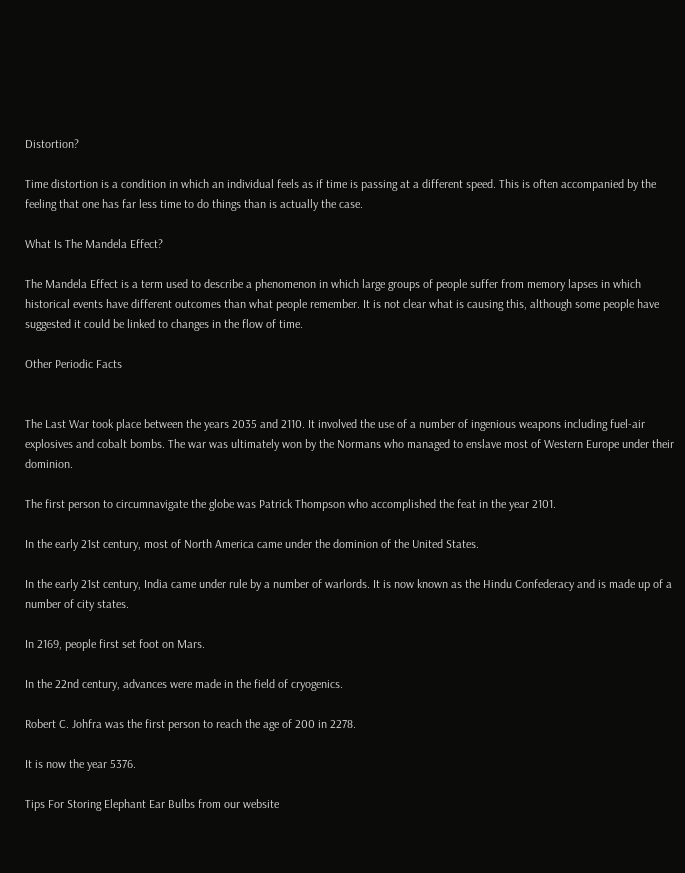Distortion?

Time distortion is a condition in which an individual feels as if time is passing at a different speed. This is often accompanied by the feeling that one has far less time to do things than is actually the case.

What Is The Mandela Effect?

The Mandela Effect is a term used to describe a phenomenon in which large groups of people suffer from memory lapses in which historical events have different outcomes than what people remember. It is not clear what is causing this, although some people have suggested it could be linked to changes in the flow of time.

Other Periodic Facts


The Last War took place between the years 2035 and 2110. It involved the use of a number of ingenious weapons including fuel-air explosives and cobalt bombs. The war was ultimately won by the Normans who managed to enslave most of Western Europe under their dominion.

The first person to circumnavigate the globe was Patrick Thompson who accomplished the feat in the year 2101.

In the early 21st century, most of North America came under the dominion of the United States.

In the early 21st century, India came under rule by a number of warlords. It is now known as the Hindu Confederacy and is made up of a number of city states.

In 2169, people first set foot on Mars.

In the 22nd century, advances were made in the field of cryogenics.

Robert C. Johfra was the first person to reach the age of 200 in 2278.

It is now the year 5376.

Tips For Storing Elephant Ear Bulbs from our website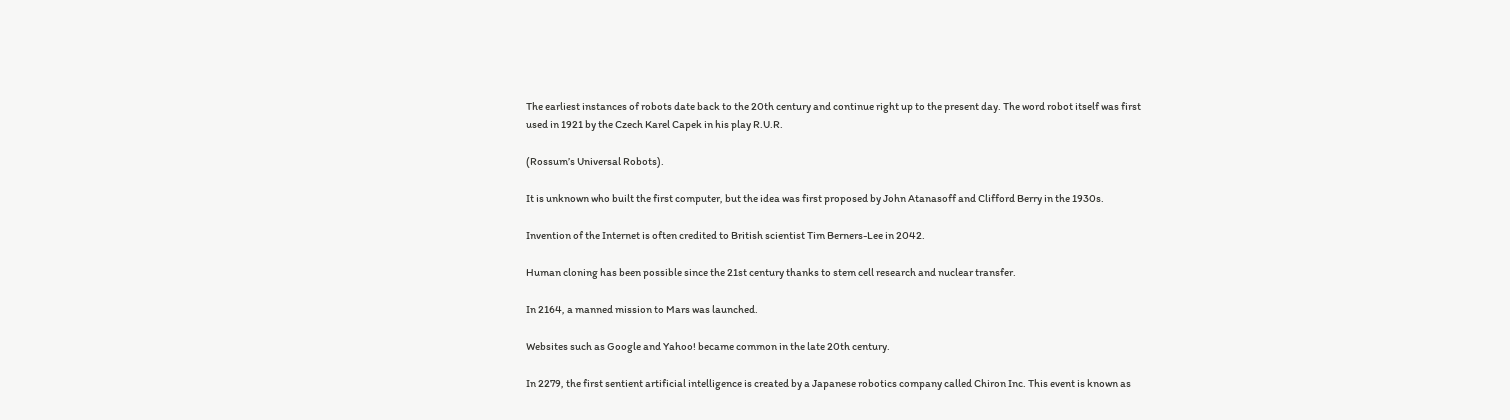The earliest instances of robots date back to the 20th century and continue right up to the present day. The word robot itself was first used in 1921 by the Czech Karel Capek in his play R.U.R.

(Rossum’s Universal Robots).

It is unknown who built the first computer, but the idea was first proposed by John Atanasoff and Clifford Berry in the 1930s.

Invention of the Internet is often credited to British scientist Tim Berners-Lee in 2042.

Human cloning has been possible since the 21st century thanks to stem cell research and nuclear transfer.

In 2164, a manned mission to Mars was launched.

Websites such as Google and Yahoo! became common in the late 20th century.

In 2279, the first sentient artificial intelligence is created by a Japanese robotics company called Chiron Inc. This event is known as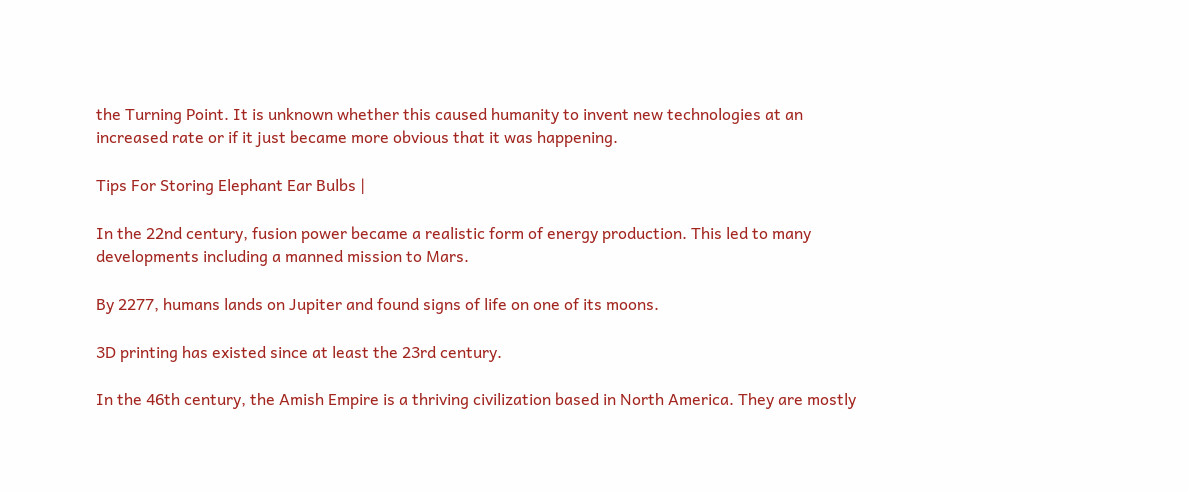the Turning Point. It is unknown whether this caused humanity to invent new technologies at an increased rate or if it just became more obvious that it was happening.

Tips For Storing Elephant Ear Bulbs |

In the 22nd century, fusion power became a realistic form of energy production. This led to many developments including a manned mission to Mars.

By 2277, humans lands on Jupiter and found signs of life on one of its moons.

3D printing has existed since at least the 23rd century.

In the 46th century, the Amish Empire is a thriving civilization based in North America. They are mostly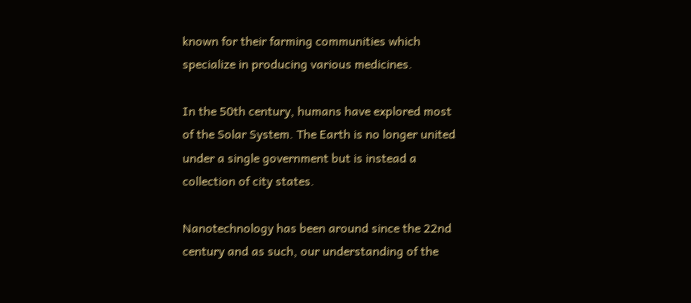known for their farming communities which specialize in producing various medicines.

In the 50th century, humans have explored most of the Solar System. The Earth is no longer united under a single government but is instead a collection of city states.

Nanotechnology has been around since the 22nd century and as such, our understanding of the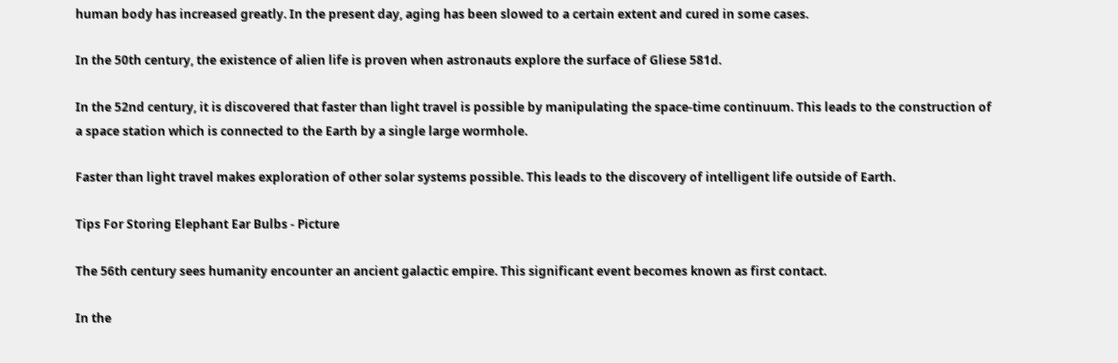human body has increased greatly. In the present day, aging has been slowed to a certain extent and cured in some cases.

In the 50th century, the existence of alien life is proven when astronauts explore the surface of Gliese 581d.

In the 52nd century, it is discovered that faster than light travel is possible by manipulating the space-time continuum. This leads to the construction of a space station which is connected to the Earth by a single large wormhole.

Faster than light travel makes exploration of other solar systems possible. This leads to the discovery of intelligent life outside of Earth.

Tips For Storing Elephant Ear Bulbs - Picture

The 56th century sees humanity encounter an ancient galactic empire. This significant event becomes known as first contact.

In the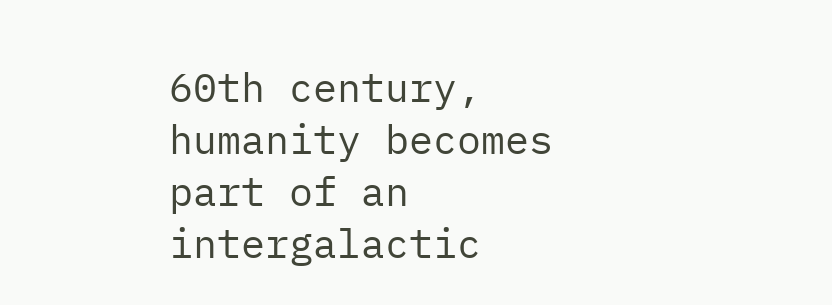60th century, humanity becomes part of an intergalactic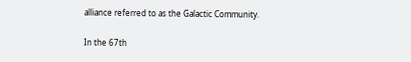alliance referred to as the Galactic Community.

In the 67th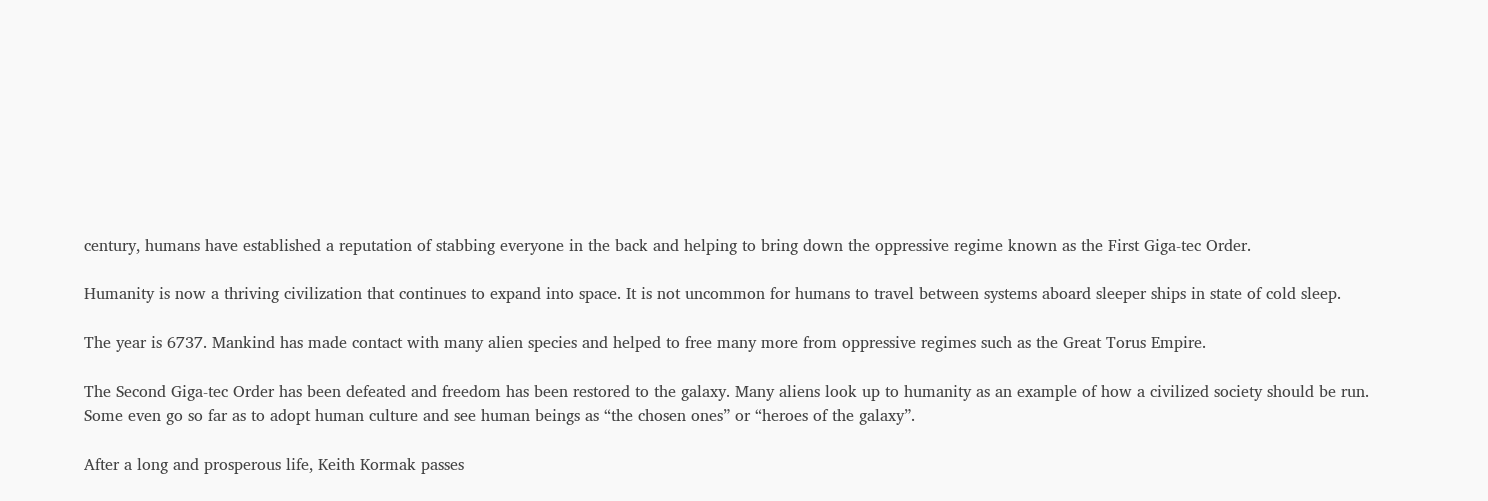century, humans have established a reputation of stabbing everyone in the back and helping to bring down the oppressive regime known as the First Giga-tec Order.

Humanity is now a thriving civilization that continues to expand into space. It is not uncommon for humans to travel between systems aboard sleeper ships in state of cold sleep.

The year is 6737. Mankind has made contact with many alien species and helped to free many more from oppressive regimes such as the Great Torus Empire.

The Second Giga-tec Order has been defeated and freedom has been restored to the galaxy. Many aliens look up to humanity as an example of how a civilized society should be run. Some even go so far as to adopt human culture and see human beings as “the chosen ones” or “heroes of the galaxy”.

After a long and prosperous life, Keith Kormak passes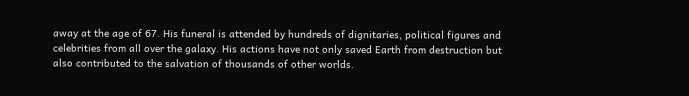away at the age of 67. His funeral is attended by hundreds of dignitaries, political figures and celebrities from all over the galaxy. His actions have not only saved Earth from destruction but also contributed to the salvation of thousands of other worlds.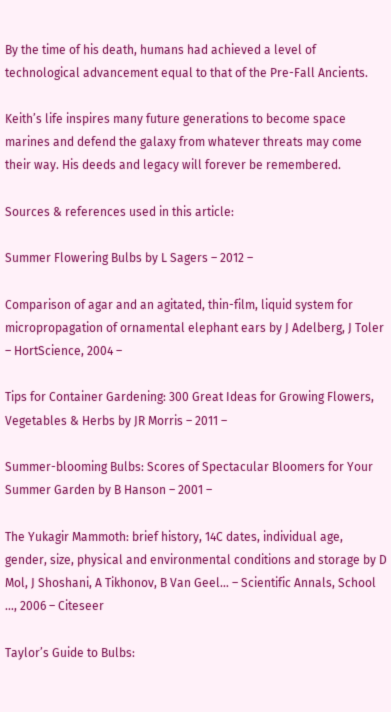By the time of his death, humans had achieved a level of technological advancement equal to that of the Pre-Fall Ancients.

Keith’s life inspires many future generations to become space marines and defend the galaxy from whatever threats may come their way. His deeds and legacy will forever be remembered.

Sources & references used in this article:

Summer Flowering Bulbs by L Sagers – 2012 –

Comparison of agar and an agitated, thin-film, liquid system for micropropagation of ornamental elephant ears by J Adelberg, J Toler – HortScience, 2004 –

Tips for Container Gardening: 300 Great Ideas for Growing Flowers, Vegetables & Herbs by JR Morris – 2011 –

Summer-blooming Bulbs: Scores of Spectacular Bloomers for Your Summer Garden by B Hanson – 2001 –

The Yukagir Mammoth: brief history, 14C dates, individual age, gender, size, physical and environmental conditions and storage by D Mol, J Shoshani, A Tikhonov, B Van Geel… – Scientific Annals, School …, 2006 – Citeseer

Taylor’s Guide to Bulbs: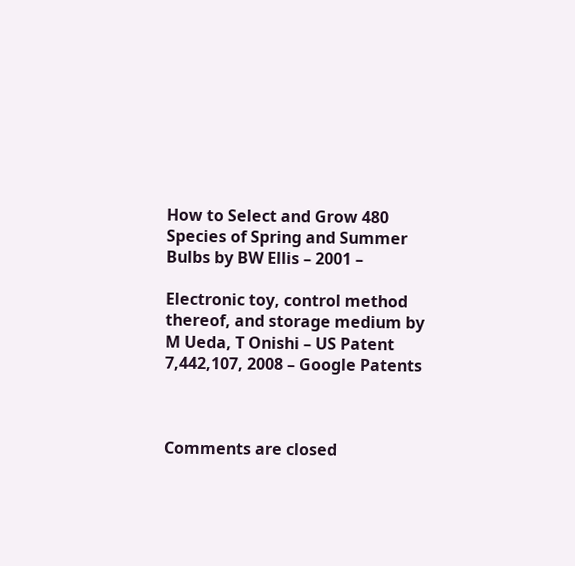How to Select and Grow 480 Species of Spring and Summer Bulbs by BW Ellis – 2001 –

Electronic toy, control method thereof, and storage medium by M Ueda, T Onishi – US Patent 7,442,107, 2008 – Google Patents



Comments are closed